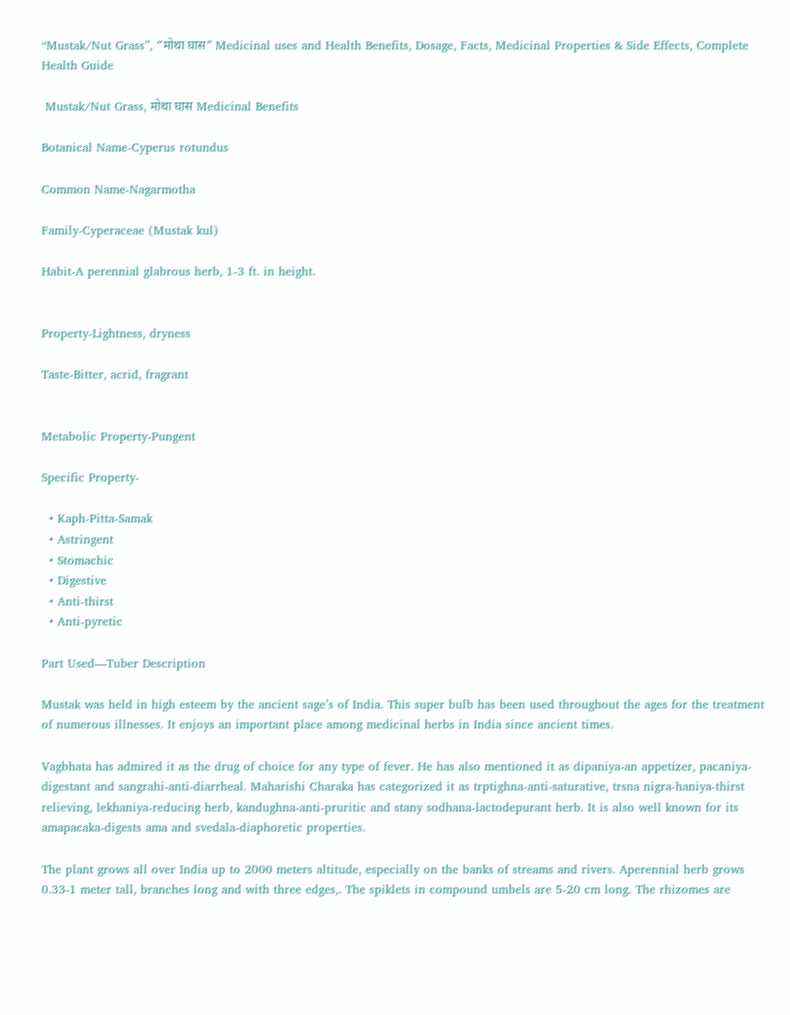“Mustak/Nut Grass”, “मोथा घास” Medicinal uses and Health Benefits, Dosage, Facts, Medicinal Properties & Side Effects, Complete Health Guide

 Mustak/Nut Grass, मोथा घास Medicinal Benefits

Botanical Name-Cyperus rotundus

Common Name-Nagarmotha

Family-Cyperaceae (Mustak kul)

Habit-A perennial glabrous herb, 1-3 ft. in height.


Property-Lightness, dryness

Taste-Bitter, acrid, fragrant


Metabolic Property-Pungent

Specific Property-

  • Kaph-Pitta-Samak
  • Astringent
  • Stomachic
  • Digestive
  • Anti-thirst
  • Anti-pyretic

Part Used—Tuber Description

Mustak was held in high esteem by the ancient sage’s of India. This super bulb has been used throughout the ages for the treatment of numerous illnesses. It enjoys an important place among medicinal herbs in India since ancient times.

Vagbhata has admired it as the drug of choice for any type of fever. He has also mentioned it as dipaniya-an appetizer, pacaniya-digestant and sangrahi-anti-diarrheal. Maharishi Charaka has categorized it as trptighna-anti-saturative, trsna nigra-haniya-thirst relieving, lekhaniya-reducing herb, kandughna-anti-pruritic and stany sodhana-lactodepurant herb. It is also well known for its amapacaka-digests ama and svedala-diaphoretic properties.

The plant grows all over India up to 2000 meters altitude, especially on the banks of streams and rivers. Aperennial herb grows 0.33-1 meter tall, branches long and with three edges,. The spiklets in compound umbels are 5-20 cm long. The rhizomes are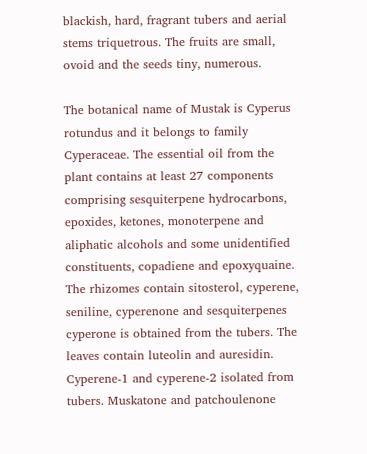blackish, hard, fragrant tubers and aerial stems triquetrous. The fruits are small, ovoid and the seeds tiny, numerous.

The botanical name of Mustak is Cyperus rotundus and it belongs to family Cyperaceae. The essential oil from the plant contains at least 27 components comprising sesquiterpene hydrocarbons, epoxides, ketones, monoterpene and aliphatic alcohols and some unidentified constituents, copadiene and epoxyquaine. The rhizomes contain sitosterol, cyperene, seniline, cyperenone and sesquiterpenes cyperone is obtained from the tubers. The leaves contain luteolin and auresidin. Cyperene-1 and cyperene-2 isolated from tubers. Muskatone and patchoulenone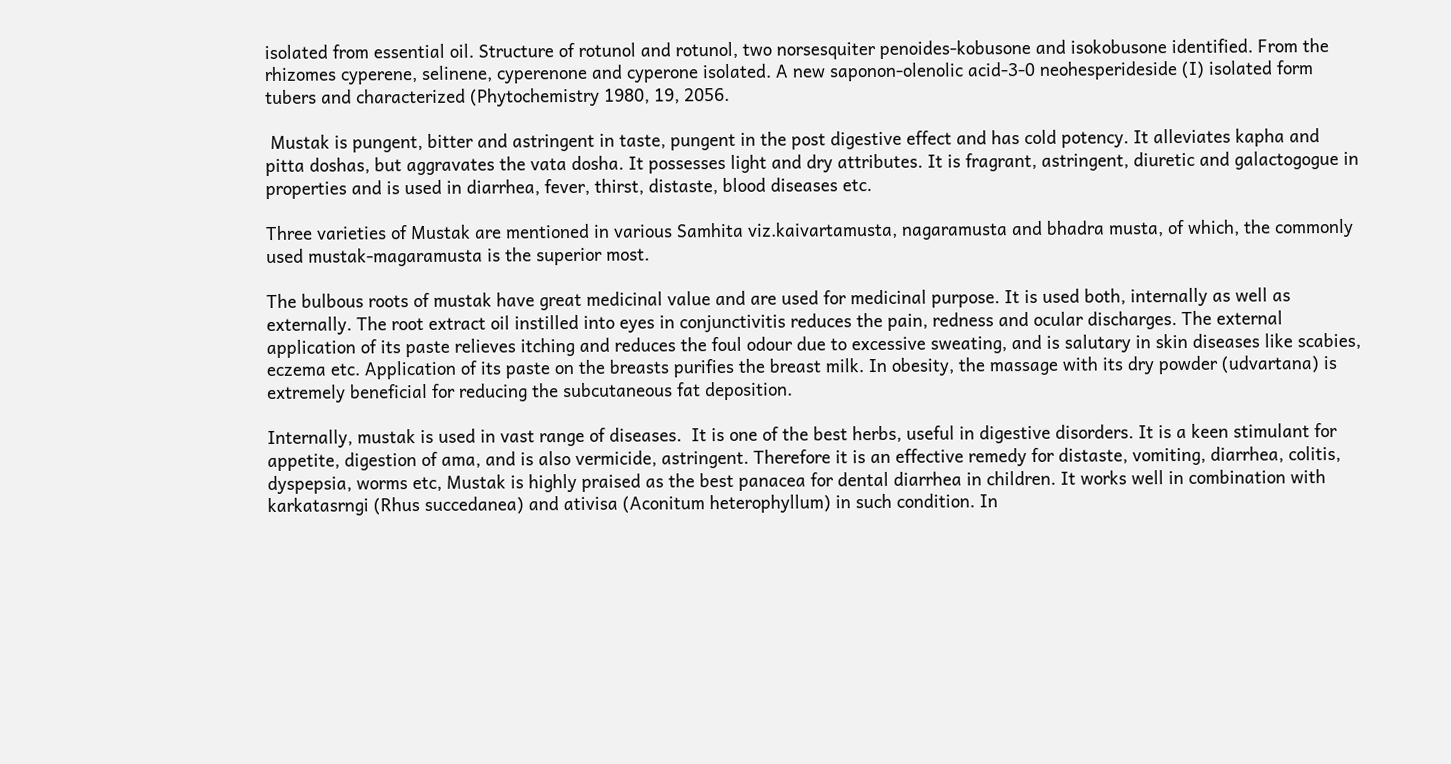isolated from essential oil. Structure of rotunol and rotunol, two norsesquiter penoides-kobusone and isokobusone identified. From the rhizomes cyperene, selinene, cyperenone and cyperone isolated. A new saponon-olenolic acid-3-0 neohesperideside (I) isolated form tubers and characterized (Phytochemistry 1980, 19, 2056.

 Mustak is pungent, bitter and astringent in taste, pungent in the post digestive effect and has cold potency. It alleviates kapha and pitta doshas, but aggravates the vata dosha. It possesses light and dry attributes. It is fragrant, astringent, diuretic and galactogogue in properties and is used in diarrhea, fever, thirst, distaste, blood diseases etc.

Three varieties of Mustak are mentioned in various Samhita viz.kaivartamusta, nagaramusta and bhadra musta, of which, the commonly used mustak-magaramusta is the superior most.

The bulbous roots of mustak have great medicinal value and are used for medicinal purpose. It is used both, internally as well as externally. The root extract oil instilled into eyes in conjunctivitis reduces the pain, redness and ocular discharges. The external application of its paste relieves itching and reduces the foul odour due to excessive sweating, and is salutary in skin diseases like scabies, eczema etc. Application of its paste on the breasts purifies the breast milk. In obesity, the massage with its dry powder (udvartana) is extremely beneficial for reducing the subcutaneous fat deposition.

Internally, mustak is used in vast range of diseases.  It is one of the best herbs, useful in digestive disorders. It is a keen stimulant for appetite, digestion of ama, and is also vermicide, astringent. Therefore it is an effective remedy for distaste, vomiting, diarrhea, colitis, dyspepsia, worms etc, Mustak is highly praised as the best panacea for dental diarrhea in children. It works well in combination with karkatasrngi (Rhus succedanea) and ativisa (Aconitum heterophyllum) in such condition. In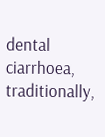dental ciarrhoea, traditionally,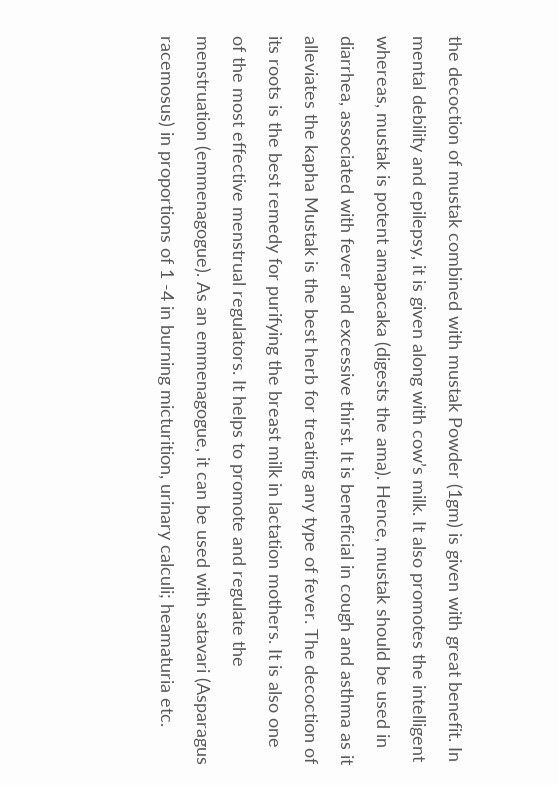the decoction of mustak combined with mustak Powder (1gm) is given with great benefit. In mental debility and epilepsy, it is given along with cow’s milk. It also promotes the intelligent whereas, mustak is potent amapacaka (digests the ama). Hence, mustak should be used in diarrhea, associated with fever and excessive thirst. It is beneficial in cough and asthma as it alleviates the kapha Mustak is the best herb for treating any type of fever. The decoction of its roots is the best remedy for purifying the breast milk in lactation mothers. It is also one of the most effective menstrual regulators. It helps to promote and regulate the menstruation (emmenagogue). As an emmenagogue, it can be used with satavari (Asparagus racemosus) in proportions of 1 -4 in burning micturition, urinary calculi; heamaturia etc.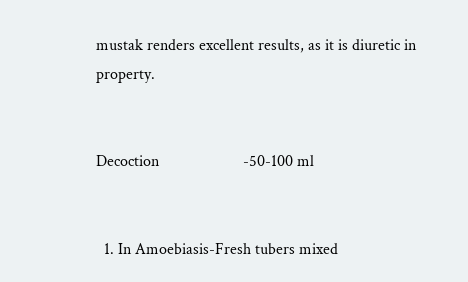mustak renders excellent results, as it is diuretic in property.


Decoction                     -50-100 ml


  1. In Amoebiasis-Fresh tubers mixed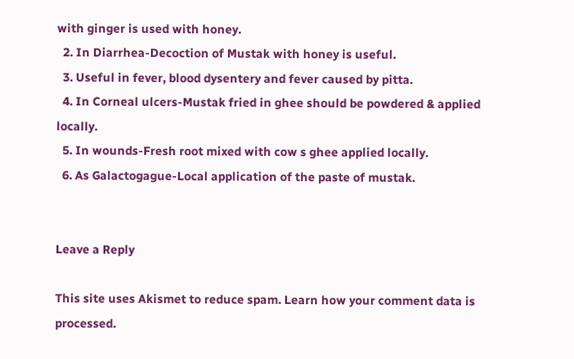with ginger is used with honey.
  2. In Diarrhea-Decoction of Mustak with honey is useful.
  3. Useful in fever, blood dysentery and fever caused by pitta.
  4. In Corneal ulcers-Mustak fried in ghee should be powdered & applied locally.
  5. In wounds-Fresh root mixed with cow s ghee applied locally.
  6. As Galactogague-Local application of the paste of mustak.


Leave a Reply

This site uses Akismet to reduce spam. Learn how your comment data is processed.